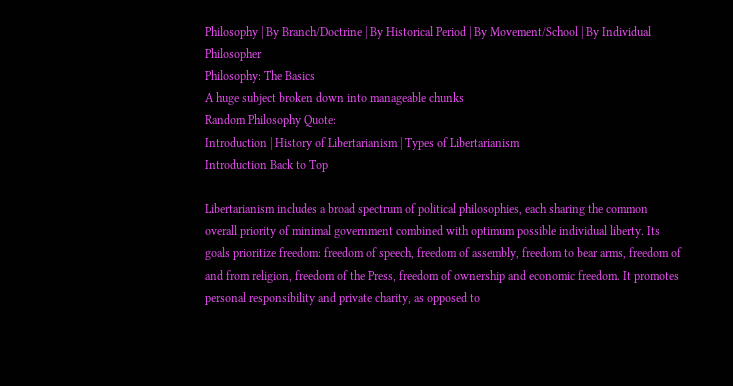Philosophy | By Branch/Doctrine | By Historical Period | By Movement/School | By Individual Philosopher
Philosophy: The Basics
A huge subject broken down into manageable chunks
Random Philosophy Quote:
Introduction | History of Libertarianism | Types of Libertarianism
Introduction Back to Top

Libertarianism includes a broad spectrum of political philosophies, each sharing the common overall priority of minimal government combined with optimum possible individual liberty. Its goals prioritize freedom: freedom of speech, freedom of assembly, freedom to bear arms, freedom of and from religion, freedom of the Press, freedom of ownership and economic freedom. It promotes personal responsibility and private charity, as opposed to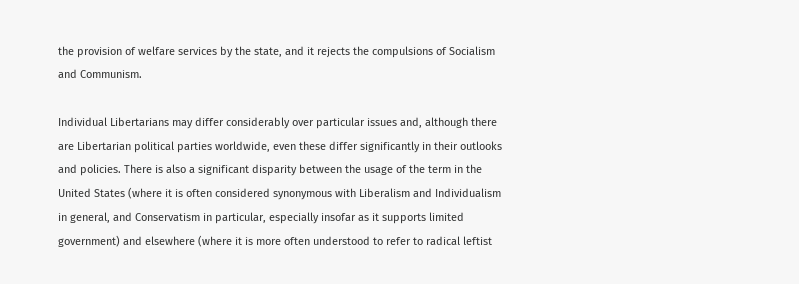the provision of welfare services by the state, and it rejects the compulsions of Socialism and Communism.

Individual Libertarians may differ considerably over particular issues and, although there are Libertarian political parties worldwide, even these differ significantly in their outlooks and policies. There is also a significant disparity between the usage of the term in the United States (where it is often considered synonymous with Liberalism and Individualism in general, and Conservatism in particular, especially insofar as it supports limited government) and elsewhere (where it is more often understood to refer to radical leftist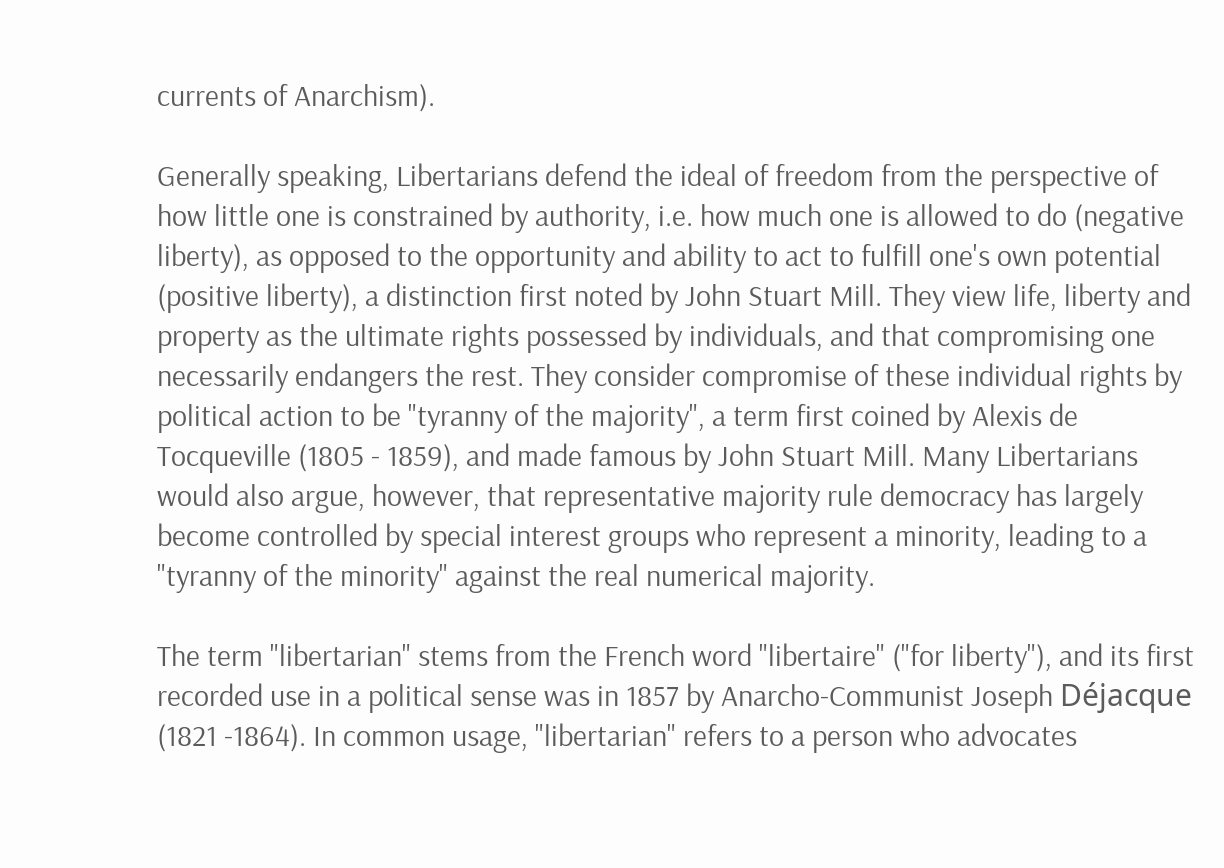currents of Anarchism).

Generally speaking, Libertarians defend the ideal of freedom from the perspective of how little one is constrained by authority, i.e. how much one is allowed to do (negative liberty), as opposed to the opportunity and ability to act to fulfill one's own potential (positive liberty), a distinction first noted by John Stuart Mill. They view life, liberty and property as the ultimate rights possessed by individuals, and that compromising one necessarily endangers the rest. They consider compromise of these individual rights by political action to be "tyranny of the majority", a term first coined by Alexis de Tocqueville (1805 - 1859), and made famous by John Stuart Mill. Many Libertarians would also argue, however, that representative majority rule democracy has largely become controlled by special interest groups who represent a minority, leading to a "tyranny of the minority" against the real numerical majority.

The term "libertarian" stems from the French word "libertaire" ("for liberty"), and its first recorded use in a political sense was in 1857 by Anarcho-Communist Joseph Déjacque (1821 -1864). In common usage, "libertarian" refers to a person who advocates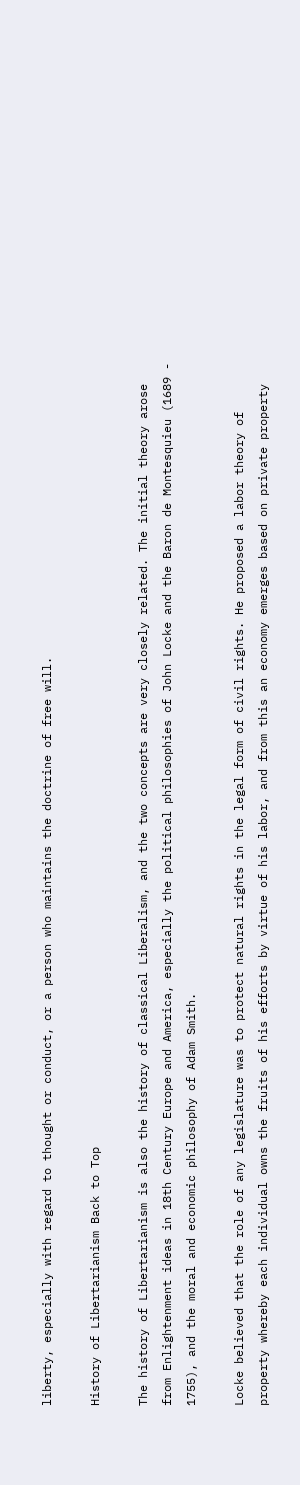liberty, especially with regard to thought or conduct, or a person who maintains the doctrine of free will.

History of Libertarianism Back to Top

The history of Libertarianism is also the history of classical Liberalism, and the two concepts are very closely related. The initial theory arose from Enlightenment ideas in 18th Century Europe and America, especially the political philosophies of John Locke and the Baron de Montesquieu (1689 - 1755), and the moral and economic philosophy of Adam Smith.

Locke believed that the role of any legislature was to protect natural rights in the legal form of civil rights. He proposed a labor theory of property whereby each individual owns the fruits of his efforts by virtue of his labor, and from this an economy emerges based on private property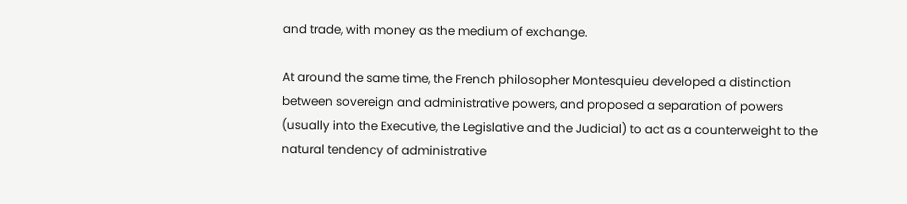and trade, with money as the medium of exchange.

At around the same time, the French philosopher Montesquieu developed a distinction between sovereign and administrative powers, and proposed a separation of powers (usually into the Executive, the Legislative and the Judicial) to act as a counterweight to the natural tendency of administrative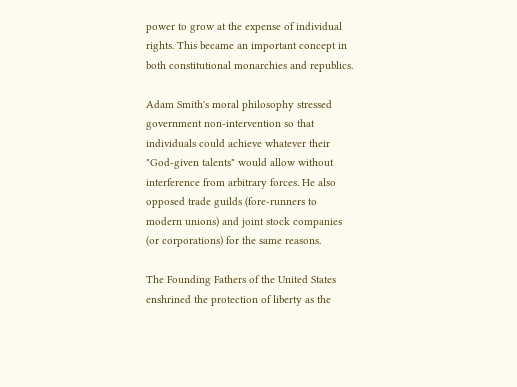power to grow at the expense of individual rights. This became an important concept in both constitutional monarchies and republics.

Adam Smith's moral philosophy stressed government non-intervention so that individuals could achieve whatever their "God-given talents" would allow without interference from arbitrary forces. He also opposed trade guilds (fore-runners to modern unions) and joint stock companies (or corporations) for the same reasons.

The Founding Fathers of the United States enshrined the protection of liberty as the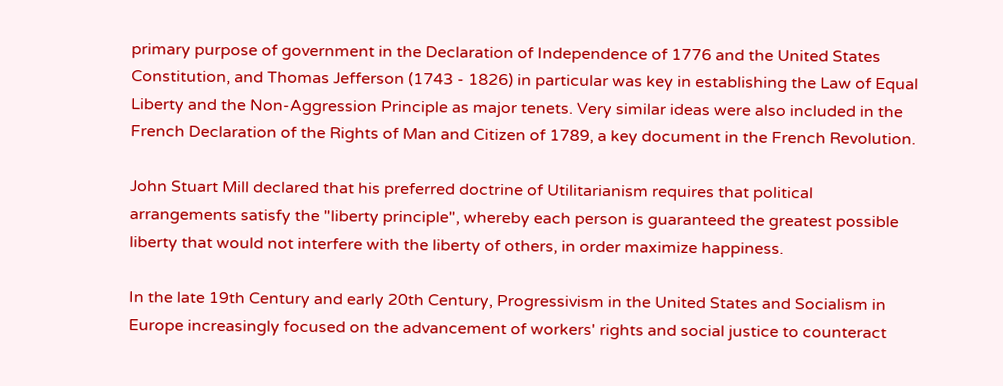primary purpose of government in the Declaration of Independence of 1776 and the United States Constitution, and Thomas Jefferson (1743 - 1826) in particular was key in establishing the Law of Equal Liberty and the Non-Aggression Principle as major tenets. Very similar ideas were also included in the French Declaration of the Rights of Man and Citizen of 1789, a key document in the French Revolution.

John Stuart Mill declared that his preferred doctrine of Utilitarianism requires that political arrangements satisfy the "liberty principle", whereby each person is guaranteed the greatest possible liberty that would not interfere with the liberty of others, in order maximize happiness.

In the late 19th Century and early 20th Century, Progressivism in the United States and Socialism in Europe increasingly focused on the advancement of workers' rights and social justice to counteract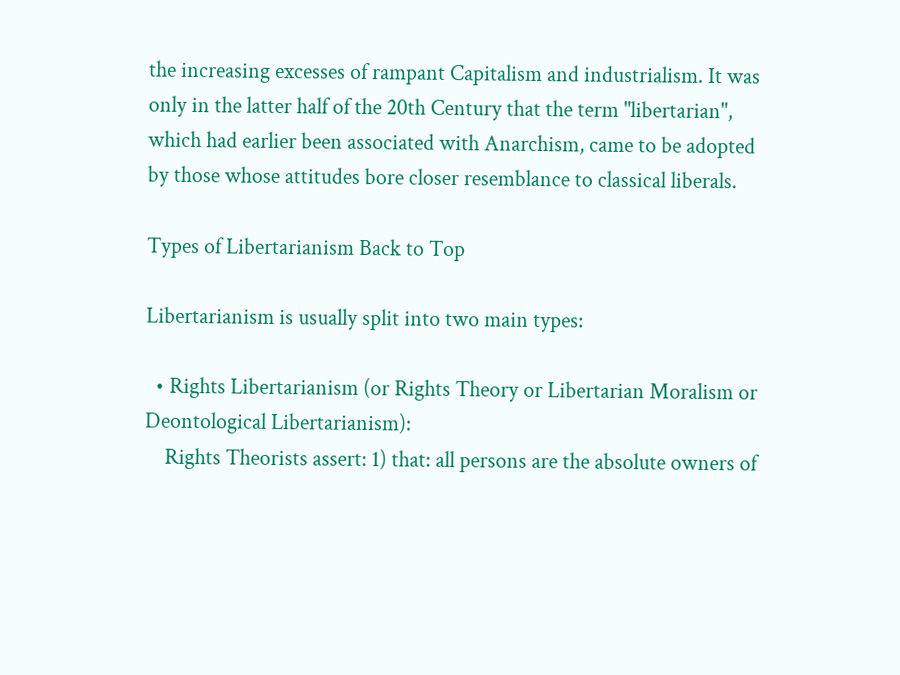the increasing excesses of rampant Capitalism and industrialism. It was only in the latter half of the 20th Century that the term "libertarian", which had earlier been associated with Anarchism, came to be adopted by those whose attitudes bore closer resemblance to classical liberals.

Types of Libertarianism Back to Top

Libertarianism is usually split into two main types:

  • Rights Libertarianism (or Rights Theory or Libertarian Moralism or Deontological Libertarianism):
    Rights Theorists assert: 1) that: all persons are the absolute owners of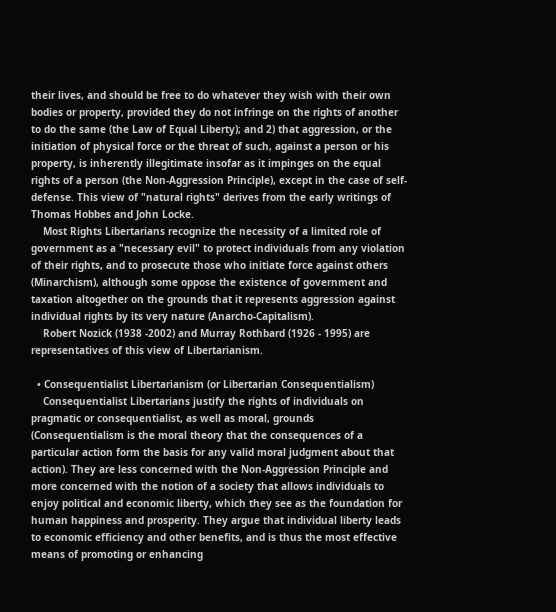their lives, and should be free to do whatever they wish with their own bodies or property, provided they do not infringe on the rights of another to do the same (the Law of Equal Liberty); and 2) that aggression, or the initiation of physical force or the threat of such, against a person or his property, is inherently illegitimate insofar as it impinges on the equal rights of a person (the Non-Aggression Principle), except in the case of self-defense. This view of "natural rights" derives from the early writings of Thomas Hobbes and John Locke.
    Most Rights Libertarians recognize the necessity of a limited role of government as a "necessary evil" to protect individuals from any violation of their rights, and to prosecute those who initiate force against others (Minarchism), although some oppose the existence of government and taxation altogether on the grounds that it represents aggression against individual rights by its very nature (Anarcho-Capitalism).
    Robert Nozick (1938 -2002) and Murray Rothbard (1926 - 1995) are representatives of this view of Libertarianism.

  • Consequentialist Libertarianism (or Libertarian Consequentialism)
    Consequentialist Libertarians justify the rights of individuals on pragmatic or consequentialist, as well as moral, grounds (Consequentialism is the moral theory that the consequences of a particular action form the basis for any valid moral judgment about that action). They are less concerned with the Non-Aggression Principle and more concerned with the notion of a society that allows individuals to enjoy political and economic liberty, which they see as the foundation for human happiness and prosperity. They argue that individual liberty leads to economic efficiency and other benefits, and is thus the most effective means of promoting or enhancing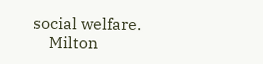social welfare.
    Milton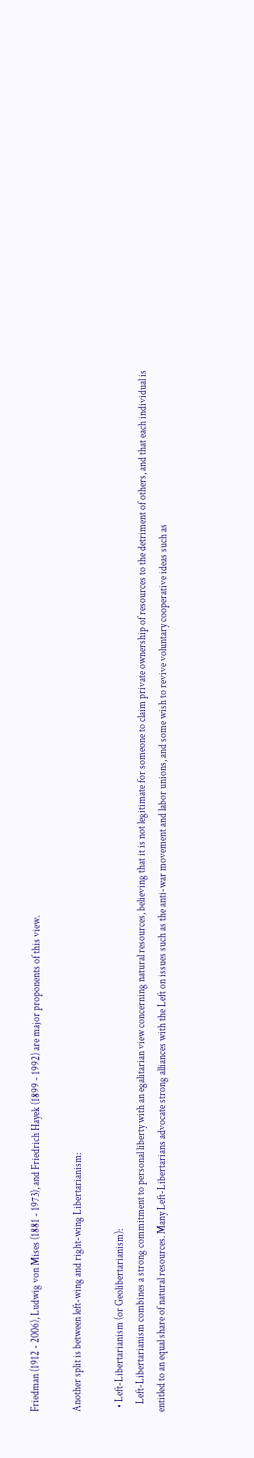Friedman (1912 - 2006), Ludwig von Mises (1881 - 1973), and Friedrich Hayek (1899 - 1992) are major proponents of this view.

Another split is between left-wing and right-wing Libertarianism:

  • Left-Libertarianism (or Geolibertarianism):
    Left-Libertarianism combines a strong commitment to personal liberty with an egalitarian view concerning natural resources, believing that it is not legitimate for someone to claim private ownership of resources to the detriment of others, and that each individual is entitled to an equal share of natural resources. Many Left-Libertarians advocate strong alliances with the Left on issues such as the anti-war movement and labor unions, and some wish to revive voluntary cooperative ideas such as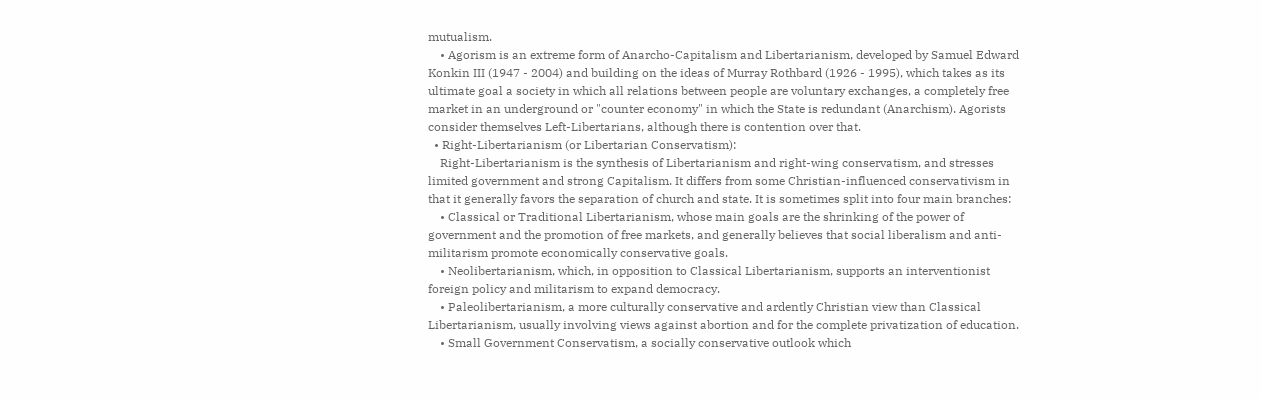mutualism.
    • Agorism is an extreme form of Anarcho-Capitalism and Libertarianism, developed by Samuel Edward Konkin III (1947 - 2004) and building on the ideas of Murray Rothbard (1926 - 1995), which takes as its ultimate goal a society in which all relations between people are voluntary exchanges, a completely free market in an underground or "counter economy" in which the State is redundant (Anarchism). Agorists consider themselves Left-Libertarians, although there is contention over that.
  • Right-Libertarianism (or Libertarian Conservatism):
    Right-Libertarianism is the synthesis of Libertarianism and right-wing conservatism, and stresses limited government and strong Capitalism. It differs from some Christian-influenced conservativism in that it generally favors the separation of church and state. It is sometimes split into four main branches:
    • Classical or Traditional Libertarianism, whose main goals are the shrinking of the power of government and the promotion of free markets, and generally believes that social liberalism and anti-militarism promote economically conservative goals.
    • Neolibertarianism, which, in opposition to Classical Libertarianism, supports an interventionist foreign policy and militarism to expand democracy.
    • Paleolibertarianism, a more culturally conservative and ardently Christian view than Classical Libertarianism, usually involving views against abortion and for the complete privatization of education.
    • Small Government Conservatism, a socially conservative outlook which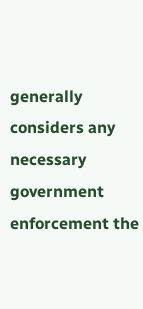generally considers any necessary government enforcement the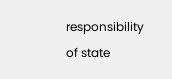responsibility of state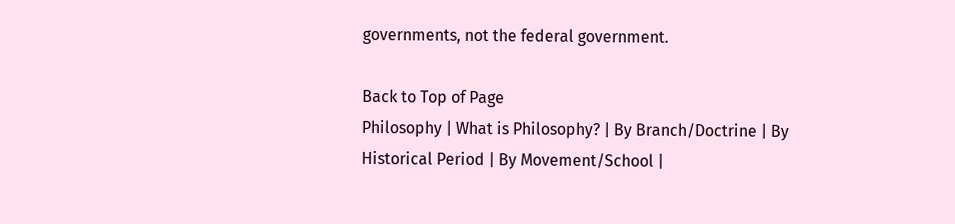governments, not the federal government.

Back to Top of Page
Philosophy | What is Philosophy? | By Branch/Doctrine | By Historical Period | By Movement/School |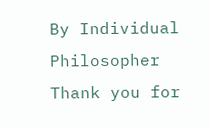By Individual Philosopher
Thank you for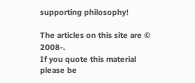supporting philosophy!

The articles on this site are © 2008-.
If you quote this material please be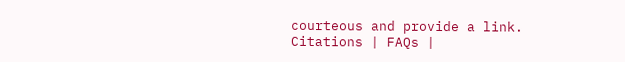courteous and provide a link.
Citations | FAQs |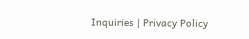Inquiries | Privacy Policy